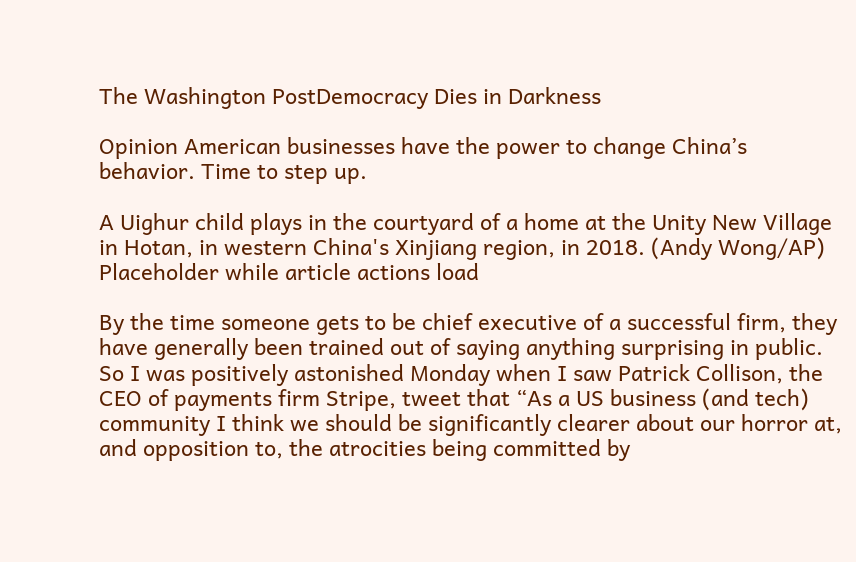The Washington PostDemocracy Dies in Darkness

Opinion American businesses have the power to change China’s behavior. Time to step up.

A Uighur child plays in the courtyard of a home at the Unity New Village in Hotan, in western China's Xinjiang region, in 2018. (Andy Wong/AP)
Placeholder while article actions load

By the time someone gets to be chief executive of a successful firm, they have generally been trained out of saying anything surprising in public. So I was positively astonished Monday when I saw Patrick Collison, the CEO of payments firm Stripe, tweet that “As a US business (and tech) community I think we should be significantly clearer about our horror at, and opposition to, the atrocities being committed by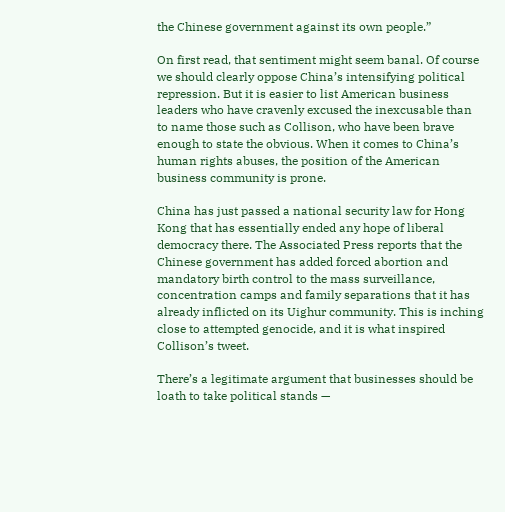the Chinese government against its own people.”

On first read, that sentiment might seem banal. Of course we should clearly oppose China’s intensifying political repression. But it is easier to list American business leaders who have cravenly excused the inexcusable than to name those such as Collison, who have been brave enough to state the obvious. When it comes to China’s human rights abuses, the position of the American business community is prone.

China has just passed a national security law for Hong Kong that has essentially ended any hope of liberal democracy there. The Associated Press reports that the Chinese government has added forced abortion and mandatory birth control to the mass surveillance, concentration camps and family separations that it has already inflicted on its Uighur community. This is inching close to attempted genocide, and it is what inspired Collison’s tweet.

There’s a legitimate argument that businesses should be loath to take political stands —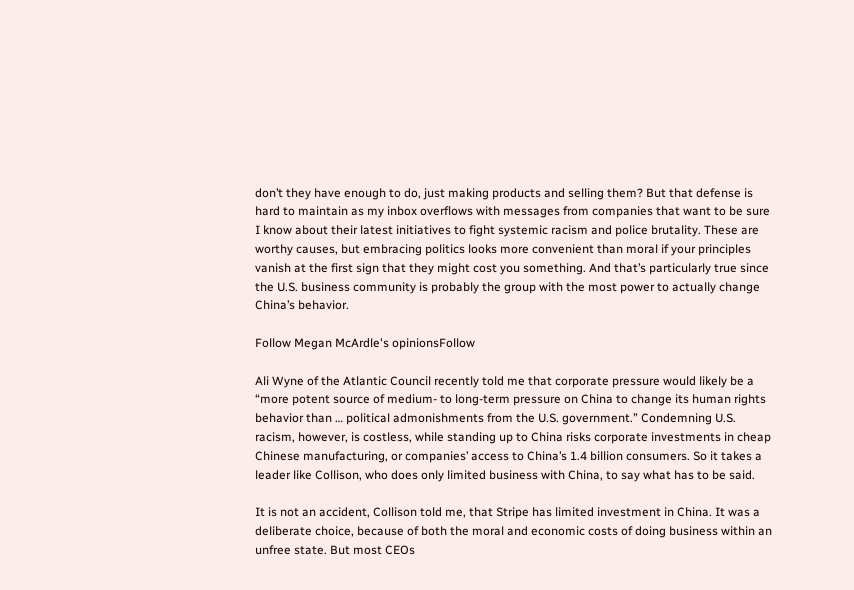don’t they have enough to do, just making products and selling them? But that defense is hard to maintain as my inbox overflows with messages from companies that want to be sure I know about their latest initiatives to fight systemic racism and police brutality. These are worthy causes, but embracing politics looks more convenient than moral if your principles vanish at the first sign that they might cost you something. And that’s particularly true since the U.S. business community is probably the group with the most power to actually change China’s behavior.

Follow Megan McArdle's opinionsFollow

Ali Wyne of the Atlantic Council recently told me that corporate pressure would likely be a “more potent source of medium- to long-term pressure on China to change its human rights behavior than … political admonishments from the U.S. government.” Condemning U.S. racism, however, is costless, while standing up to China risks corporate investments in cheap Chinese manufacturing, or companies’ access to China’s 1.4 billion consumers. So it takes a leader like Collison, who does only limited business with China, to say what has to be said.

It is not an accident, Collison told me, that Stripe has limited investment in China. It was a deliberate choice, because of both the moral and economic costs of doing business within an unfree state. But most CEOs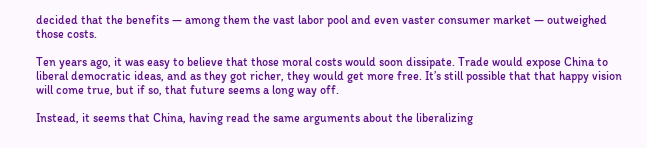decided that the benefits — among them the vast labor pool and even vaster consumer market — outweighed those costs.

Ten years ago, it was easy to believe that those moral costs would soon dissipate. Trade would expose China to liberal democratic ideas, and as they got richer, they would get more free. It’s still possible that that happy vision will come true, but if so, that future seems a long way off.

Instead, it seems that China, having read the same arguments about the liberalizing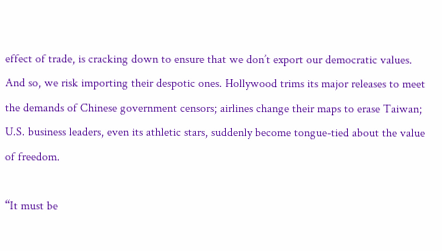effect of trade, is cracking down to ensure that we don’t export our democratic values. And so, we risk importing their despotic ones. Hollywood trims its major releases to meet the demands of Chinese government censors; airlines change their maps to erase Taiwan; U.S. business leaders, even its athletic stars, suddenly become tongue-tied about the value of freedom.

“It must be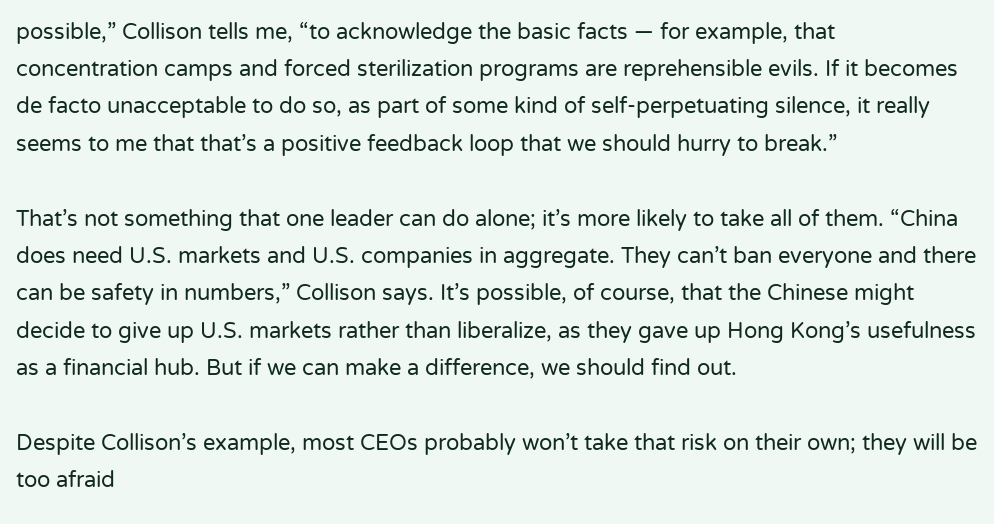possible,” Collison tells me, “to acknowledge the basic facts — for example, that concentration camps and forced sterilization programs are reprehensible evils. If it becomes de facto unacceptable to do so, as part of some kind of self-perpetuating silence, it really seems to me that that’s a positive feedback loop that we should hurry to break.”

That’s not something that one leader can do alone; it’s more likely to take all of them. “China does need U.S. markets and U.S. companies in aggregate. They can’t ban everyone and there can be safety in numbers,” Collison says. It’s possible, of course, that the Chinese might decide to give up U.S. markets rather than liberalize, as they gave up Hong Kong’s usefulness as a financial hub. But if we can make a difference, we should find out.

Despite Collison’s example, most CEOs probably won’t take that risk on their own; they will be too afraid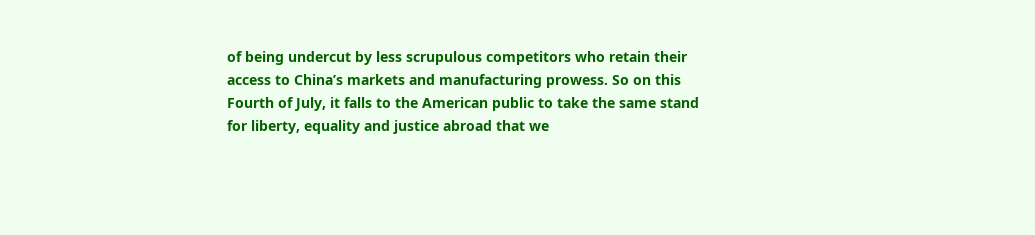of being undercut by less scrupulous competitors who retain their access to China’s markets and manufacturing prowess. So on this Fourth of July, it falls to the American public to take the same stand for liberty, equality and justice abroad that we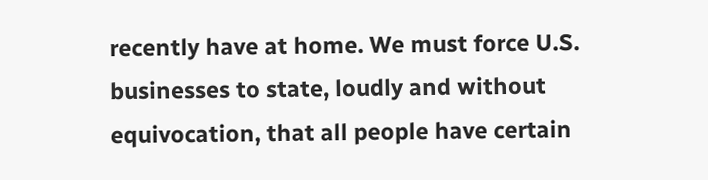recently have at home. We must force U.S. businesses to state, loudly and without equivocation, that all people have certain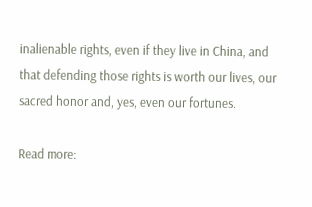inalienable rights, even if they live in China, and that defending those rights is worth our lives, our sacred honor and, yes, even our fortunes.

Read more: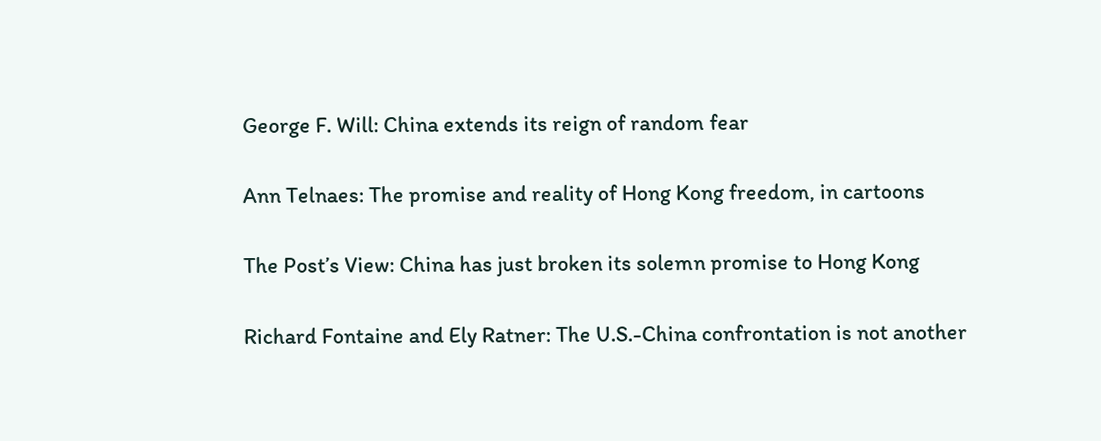George F. Will: China extends its reign of random fear

Ann Telnaes: The promise and reality of Hong Kong freedom, in cartoons

The Post’s View: China has just broken its solemn promise to Hong Kong

Richard Fontaine and Ely Ratner: The U.S.-China confrontation is not another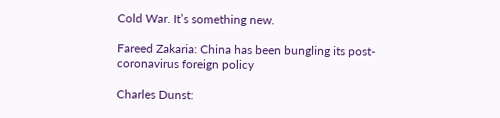Cold War. It’s something new.

Fareed Zakaria: China has been bungling its post-coronavirus foreign policy

Charles Dunst: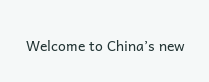Welcome to China’s new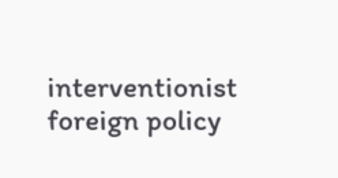interventionist foreign policy